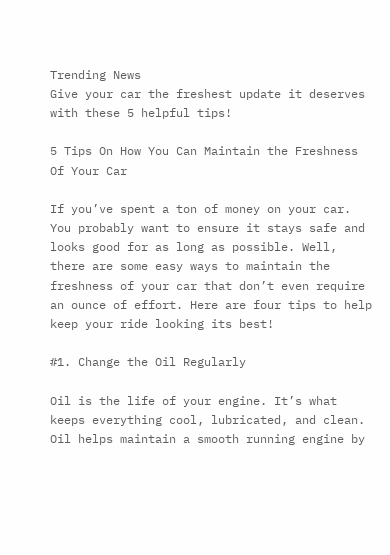Trending News
Give your car the freshest update it deserves with these 5 helpful tips!

5 Tips On How You Can Maintain the Freshness Of Your Car

If you’ve spent a ton of money on your car. You probably want to ensure it stays safe and looks good for as long as possible. Well, there are some easy ways to maintain the freshness of your car that don’t even require an ounce of effort. Here are four tips to help keep your ride looking its best!

#1. Change the Oil Regularly

Oil is the life of your engine. It’s what keeps everything cool, lubricated, and clean. Oil helps maintain a smooth running engine by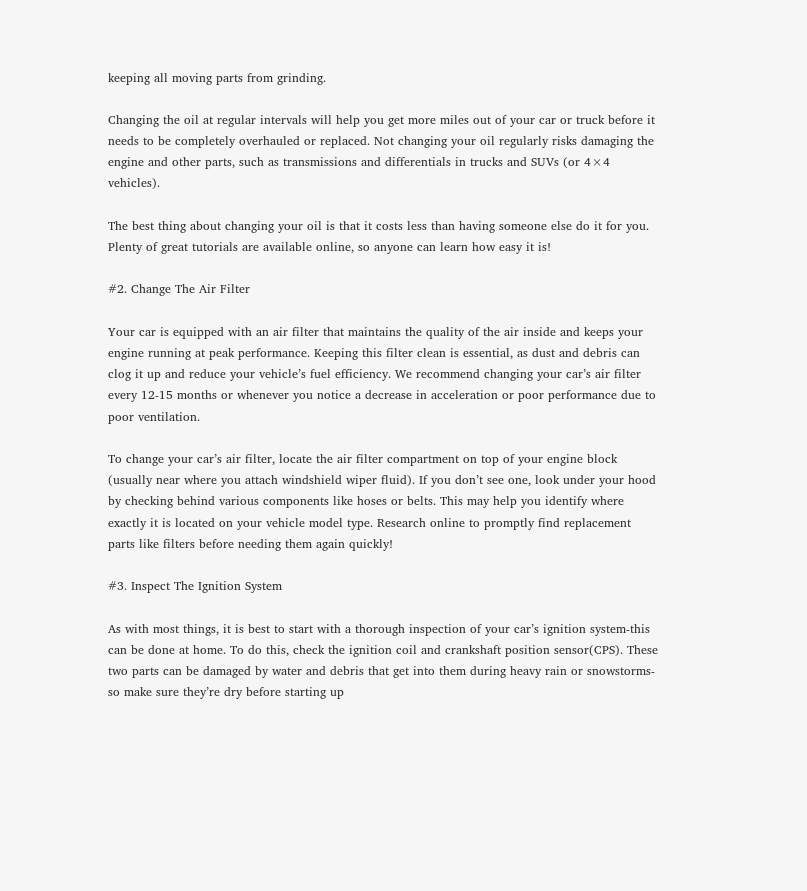keeping all moving parts from grinding.

Changing the oil at regular intervals will help you get more miles out of your car or truck before it needs to be completely overhauled or replaced. Not changing your oil regularly risks damaging the engine and other parts, such as transmissions and differentials in trucks and SUVs (or 4×4 vehicles).

The best thing about changing your oil is that it costs less than having someone else do it for you. Plenty of great tutorials are available online, so anyone can learn how easy it is!

#2. Change The Air Filter

Your car is equipped with an air filter that maintains the quality of the air inside and keeps your engine running at peak performance. Keeping this filter clean is essential, as dust and debris can clog it up and reduce your vehicle’s fuel efficiency. We recommend changing your car’s air filter every 12-15 months or whenever you notice a decrease in acceleration or poor performance due to poor ventilation.

To change your car’s air filter, locate the air filter compartment on top of your engine block (usually near where you attach windshield wiper fluid). If you don’t see one, look under your hood by checking behind various components like hoses or belts. This may help you identify where exactly it is located on your vehicle model type. Research online to promptly find replacement parts like filters before needing them again quickly!

#3. Inspect The Ignition System

As with most things, it is best to start with a thorough inspection of your car’s ignition system-this can be done at home. To do this, check the ignition coil and crankshaft position sensor(CPS). These two parts can be damaged by water and debris that get into them during heavy rain or snowstorms-so make sure they’re dry before starting up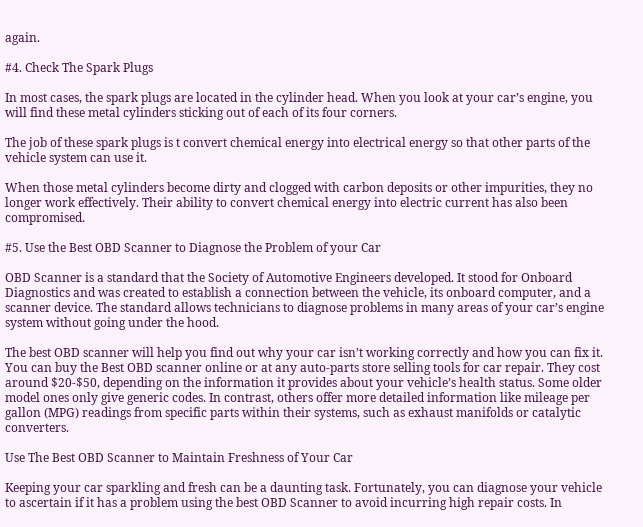again.

#4. Check The Spark Plugs

In most cases, the spark plugs are located in the cylinder head. When you look at your car’s engine, you will find these metal cylinders sticking out of each of its four corners.

The job of these spark plugs is t convert chemical energy into electrical energy so that other parts of the vehicle system can use it.

When those metal cylinders become dirty and clogged with carbon deposits or other impurities, they no longer work effectively. Their ability to convert chemical energy into electric current has also been compromised.

#5. Use the Best OBD Scanner to Diagnose the Problem of your Car

OBD Scanner is a standard that the Society of Automotive Engineers developed. It stood for Onboard Diagnostics and was created to establish a connection between the vehicle, its onboard computer, and a scanner device. The standard allows technicians to diagnose problems in many areas of your car’s engine system without going under the hood.

The best OBD scanner will help you find out why your car isn’t working correctly and how you can fix it. You can buy the Best OBD scanner online or at any auto-parts store selling tools for car repair. They cost around $20-$50, depending on the information it provides about your vehicle’s health status. Some older model ones only give generic codes. In contrast, others offer more detailed information like mileage per gallon (MPG) readings from specific parts within their systems, such as exhaust manifolds or catalytic converters.

Use The Best OBD Scanner to Maintain Freshness of Your Car

Keeping your car sparkling and fresh can be a daunting task. Fortunately, you can diagnose your vehicle to ascertain if it has a problem using the best OBD Scanner to avoid incurring high repair costs. In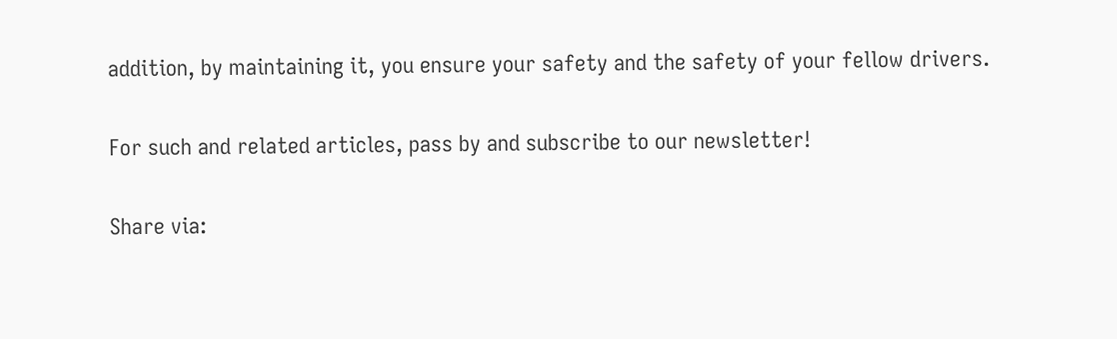addition, by maintaining it, you ensure your safety and the safety of your fellow drivers.

For such and related articles, pass by and subscribe to our newsletter!

Share via: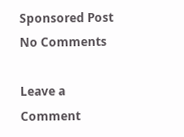Sponsored Post
No Comments

Leave a Comment